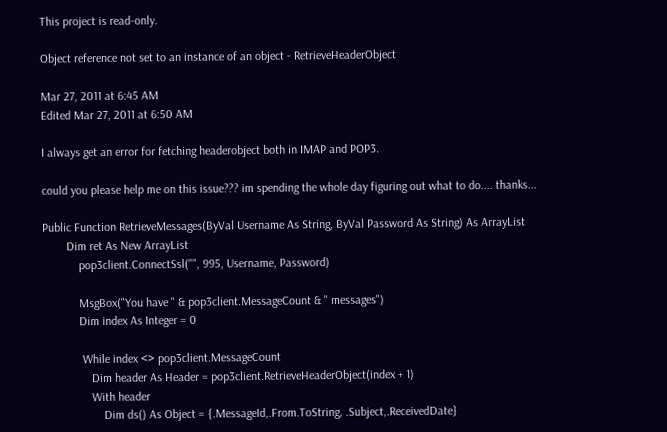This project is read-only.

Object reference not set to an instance of an object - RetrieveHeaderObject

Mar 27, 2011 at 6:45 AM
Edited Mar 27, 2011 at 6:50 AM

I always get an error for fetching headerobject both in IMAP and POP3.

could you please help me on this issue??? im spending the whole day figuring out what to do.... thanks...

Public Function RetrieveMessages(ByVal Username As String, ByVal Password As String) As ArrayList
        Dim ret As New ArrayList
            pop3client.ConnectSsl("", 995, Username, Password)

            MsgBox("You have " & pop3client.MessageCount & " messages")
            Dim index As Integer = 0

             While index <> pop3client.MessageCount
                Dim header As Header = pop3client.RetrieveHeaderObject(index + 1)
                With header
                    Dim ds() As Object = {.MessageId,.From.ToString, .Subject,.ReceivedDate}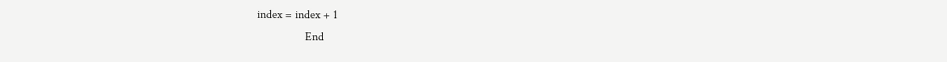index = index + 1
                End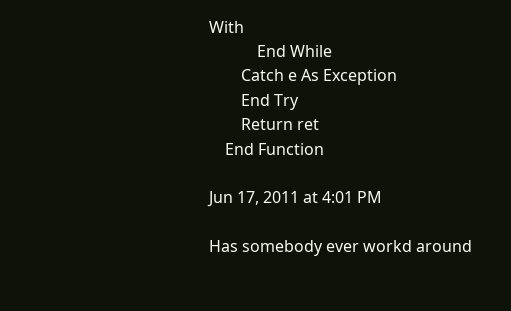With
            End While
        Catch e As Exception
        End Try
        Return ret
    End Function

Jun 17, 2011 at 4:01 PM

Has somebody ever workd around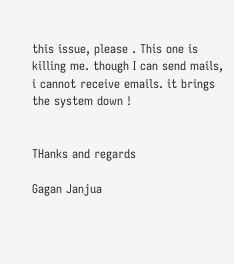this issue, please . This one is killing me. though I can send mails, i cannot receive emails. it brings the system down !


THanks and regards

Gagan Janjua